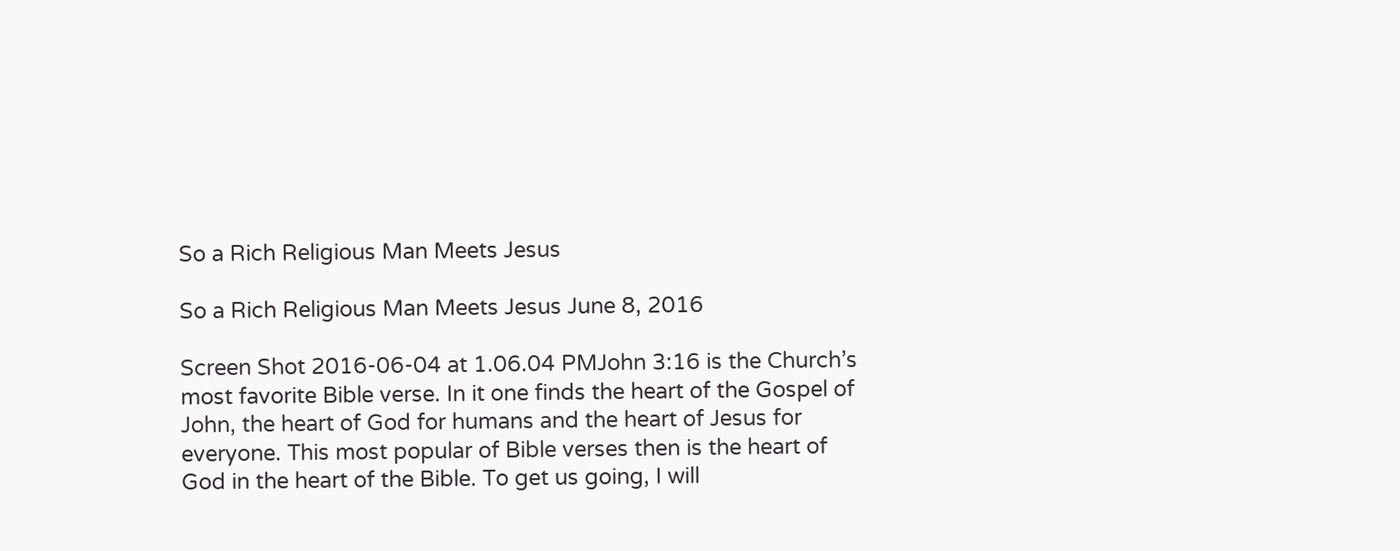So a Rich Religious Man Meets Jesus

So a Rich Religious Man Meets Jesus June 8, 2016

Screen Shot 2016-06-04 at 1.06.04 PMJohn 3:16 is the Church’s most favorite Bible verse. In it one finds the heart of the Gospel of John, the heart of God for humans and the heart of Jesus for everyone. This most popular of Bible verses then is the heart of God in the heart of the Bible. To get us going, I will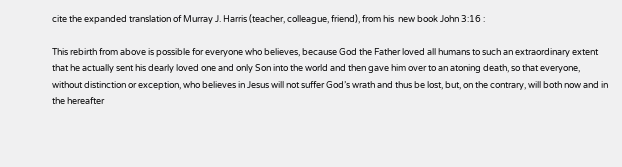cite the expanded translation of Murray J. Harris (teacher, colleague, friend), from his  new book John 3:16 :

This rebirth from above is possible for everyone who believes, because God the Father loved all humans to such an extraordinary extent that he actually sent his dearly loved one and only Son into the world and then gave him over to an atoning death, so that everyone, without distinction or exception, who believes in Jesus will not suffer God’s wrath and thus be lost, but, on the contrary, will both now and in the hereafter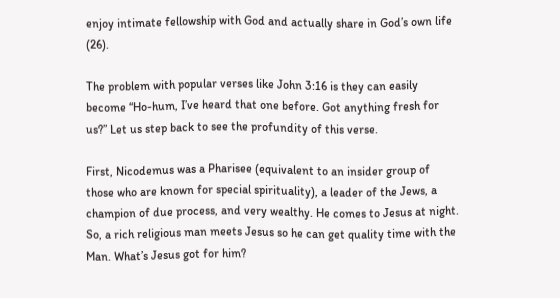enjoy intimate fellowship with God and actually share in God’s own life (26).

The problem with popular verses like John 3:16 is they can easily become “Ho-hum, I’ve heard that one before. Got anything fresh for us?” Let us step back to see the profundity of this verse.

First, Nicodemus was a Pharisee (equivalent to an insider group of those who are known for special spirituality), a leader of the Jews, a champion of due process, and very wealthy. He comes to Jesus at night. So, a rich religious man meets Jesus so he can get quality time with the Man. What’s Jesus got for him?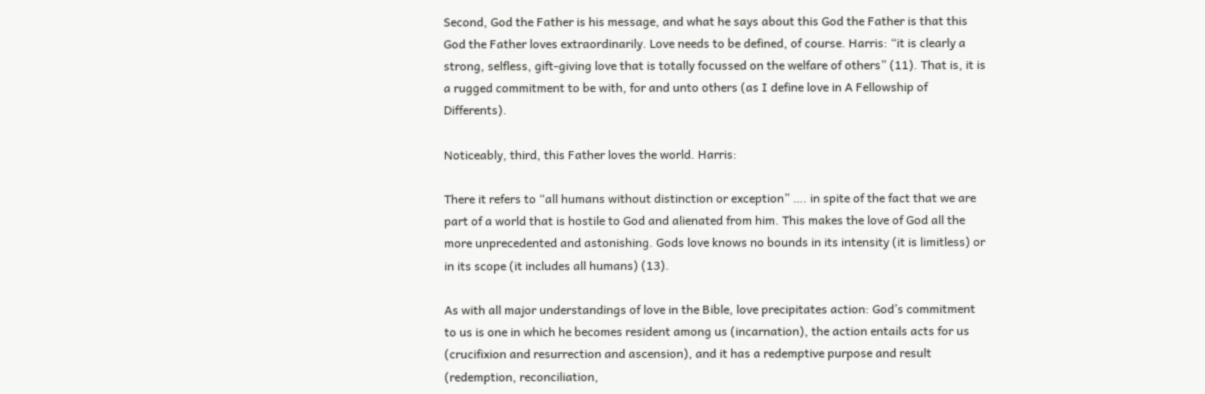Second, God the Father is his message, and what he says about this God the Father is that this God the Father loves extraordinarily. Love needs to be defined, of course. Harris: “it is clearly a strong, selfless, gift-giving love that is totally focussed on the welfare of others” (11). That is, it is a rugged commitment to be with, for and unto others (as I define love in A Fellowship of Differents).

Noticeably, third, this Father loves the world. Harris:

There it refers to “all humans without distinction or exception” …. in spite of the fact that we are part of a world that is hostile to God and alienated from him. This makes the love of God all the more unprecedented and astonishing. Gods love knows no bounds in its intensity (it is limitless) or in its scope (it includes all humans) (13).

As with all major understandings of love in the Bible, love precipitates action: God’s commitment to us is one in which he becomes resident among us (incarnation), the action entails acts for us (crucifixion and resurrection and ascension), and it has a redemptive purpose and result (redemption, reconciliation,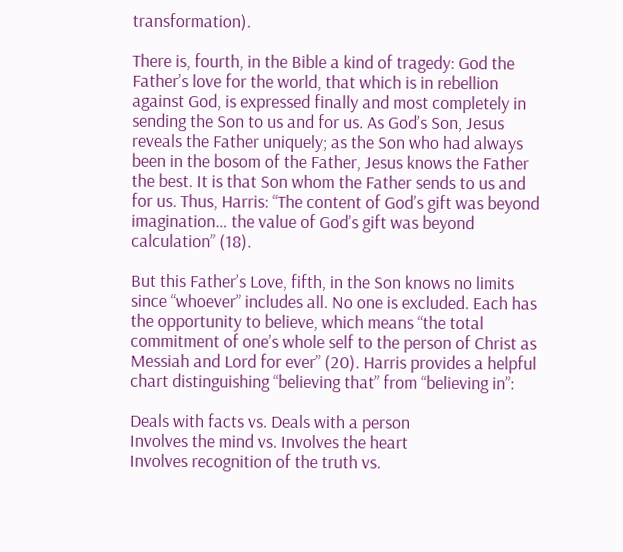transformation).

There is, fourth, in the Bible a kind of tragedy: God the Father’s love for the world, that which is in rebellion against God, is expressed finally and most completely in sending the Son to us and for us. As God’s Son, Jesus reveals the Father uniquely; as the Son who had always been in the bosom of the Father, Jesus knows the Father the best. It is that Son whom the Father sends to us and for us. Thus, Harris: “The content of God’s gift was beyond imagination… the value of God’s gift was beyond calculation” (18).

But this Father’s Love, fifth, in the Son knows no limits since “whoever” includes all. No one is excluded. Each has the opportunity to believe, which means “the total commitment of one’s whole self to the person of Christ as Messiah and Lord for ever” (20). Harris provides a helpful chart distinguishing “believing that” from “believing in”:

Deals with facts vs. Deals with a person
Involves the mind vs. Involves the heart
Involves recognition of the truth vs.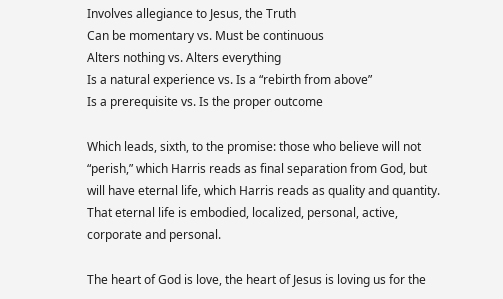Involves allegiance to Jesus, the Truth
Can be momentary vs. Must be continuous
Alters nothing vs. Alters everything
Is a natural experience vs. Is a “rebirth from above”
Is a prerequisite vs. Is the proper outcome

Which leads, sixth, to the promise: those who believe will not “perish,” which Harris reads as final separation from God, but will have eternal life, which Harris reads as quality and quantity. That eternal life is embodied, localized, personal, active, corporate and personal.

The heart of God is love, the heart of Jesus is loving us for the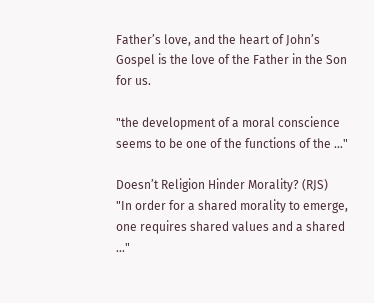Father’s love, and the heart of John’s Gospel is the love of the Father in the Son for us.

"the development of a moral conscience seems to be one of the functions of the ..."

Doesn’t Religion Hinder Morality? (RJS)
"In order for a shared morality to emerge, one requires shared values and a shared ..."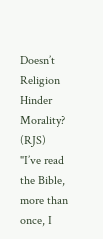Doesn’t Religion Hinder Morality? (RJS)
"I’ve read the Bible, more than once, I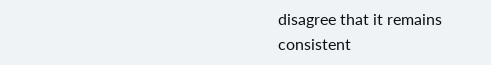disagree that it remains consistent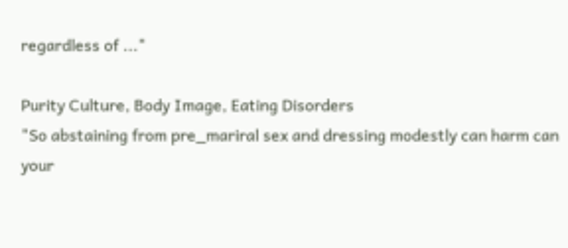regardless of ..."

Purity Culture, Body Image, Eating Disorders
"So abstaining from pre_mariral sex and dressing modestly can harm can your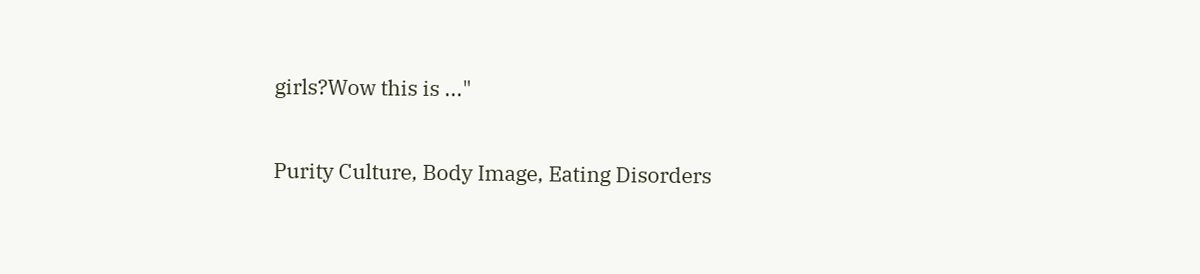girls?Wow this is ..."

Purity Culture, Body Image, Eating Disorders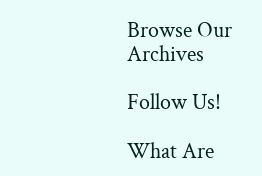Browse Our Archives

Follow Us!

What Are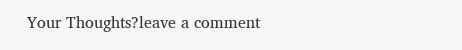Your Thoughts?leave a comment